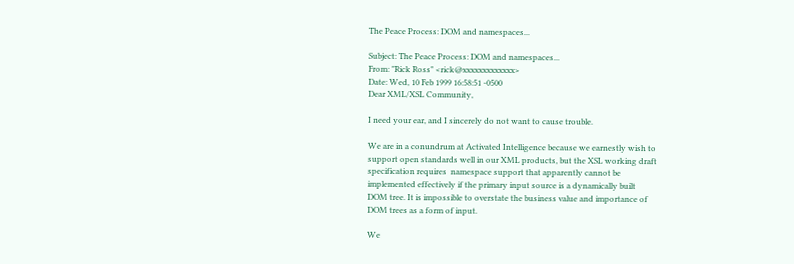The Peace Process: DOM and namespaces...

Subject: The Peace Process: DOM and namespaces...
From: "Rick Ross" <rick@xxxxxxxxxxxxx>
Date: Wed, 10 Feb 1999 16:58:51 -0500
Dear XML/XSL Community,

I need your ear, and I sincerely do not want to cause trouble.

We are in a conundrum at Activated Intelligence because we earnestly wish to
support open standards well in our XML products, but the XSL working draft
specification requires  namespace support that apparently cannot be
implemented effectively if the primary input source is a dynamically built
DOM tree. It is impossible to overstate the business value and importance of
DOM trees as a form of input.

We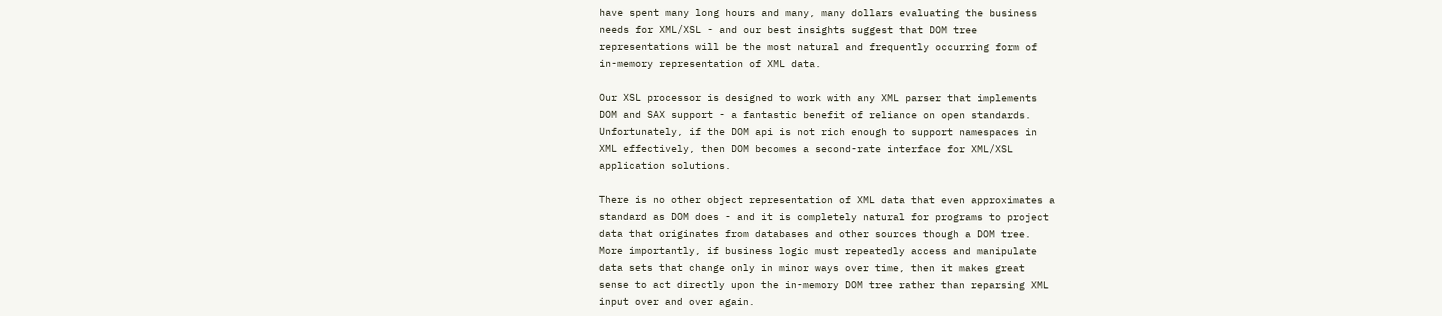have spent many long hours and many, many dollars evaluating the business
needs for XML/XSL - and our best insights suggest that DOM tree
representations will be the most natural and frequently occurring form of
in-memory representation of XML data.

Our XSL processor is designed to work with any XML parser that implements
DOM and SAX support - a fantastic benefit of reliance on open standards.
Unfortunately, if the DOM api is not rich enough to support namespaces in
XML effectively, then DOM becomes a second-rate interface for XML/XSL
application solutions.

There is no other object representation of XML data that even approximates a
standard as DOM does - and it is completely natural for programs to project
data that originates from databases and other sources though a DOM tree.
More importantly, if business logic must repeatedly access and manipulate
data sets that change only in minor ways over time, then it makes great
sense to act directly upon the in-memory DOM tree rather than reparsing XML
input over and over again.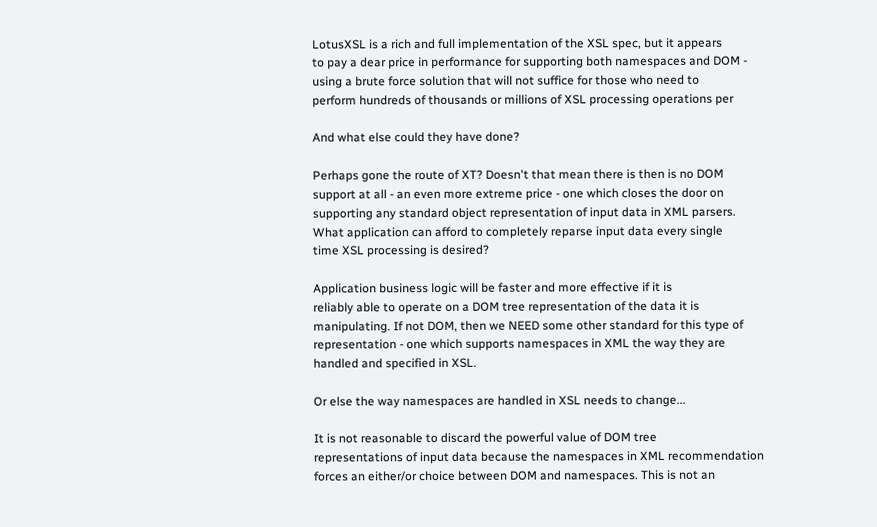LotusXSL is a rich and full implementation of the XSL spec, but it appears
to pay a dear price in performance for supporting both namespaces and DOM -
using a brute force solution that will not suffice for those who need to
perform hundreds of thousands or millions of XSL processing operations per

And what else could they have done?

Perhaps gone the route of XT? Doesn't that mean there is then is no DOM
support at all - an even more extreme price - one which closes the door on
supporting any standard object representation of input data in XML parsers.
What application can afford to completely reparse input data every single
time XSL processing is desired?

Application business logic will be faster and more effective if it is
reliably able to operate on a DOM tree representation of the data it is
manipulating. If not DOM, then we NEED some other standard for this type of
representation - one which supports namespaces in XML the way they are
handled and specified in XSL.

Or else the way namespaces are handled in XSL needs to change...

It is not reasonable to discard the powerful value of DOM tree
representations of input data because the namespaces in XML recommendation
forces an either/or choice between DOM and namespaces. This is not an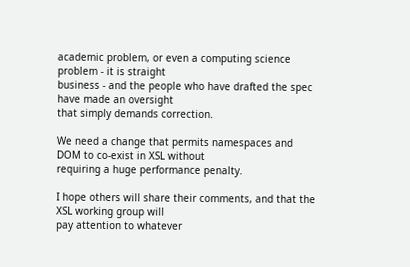academic problem, or even a computing science problem - it is straight
business - and the people who have drafted the spec have made an oversight
that simply demands correction.

We need a change that permits namespaces and DOM to co-exist in XSL without
requiring a huge performance penalty.

I hope others will share their comments, and that the XSL working group will
pay attention to whatever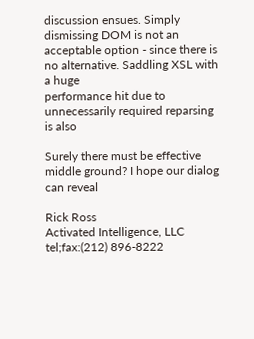discussion ensues. Simply dismissing DOM is not an
acceptable option - since there is no alternative. Saddling XSL with a huge
performance hit due to unnecessarily required reparsing is also

Surely there must be effective middle ground? I hope our dialog can reveal

Rick Ross
Activated Intelligence, LLC
tel;fax:(212) 896-8222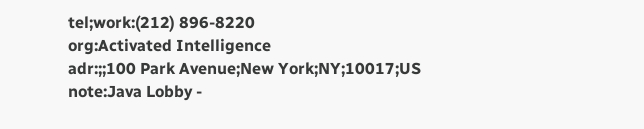tel;work:(212) 896-8220
org:Activated Intelligence
adr:;;100 Park Avenue;New York;NY;10017;US
note:Java Lobby -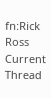fn:Rick Ross
Current Thread